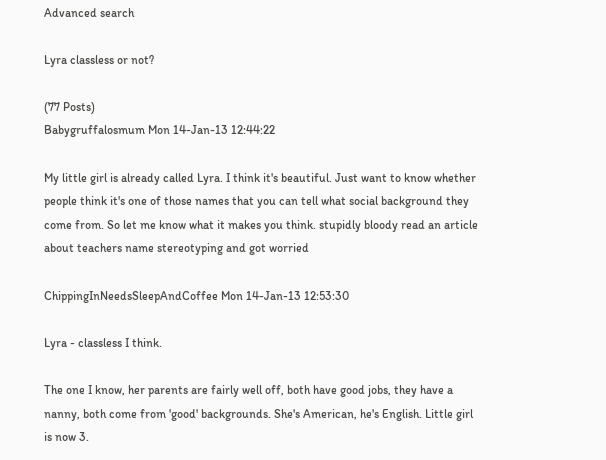Advanced search

Lyra classless or not?

(77 Posts)
Babygruffalosmum Mon 14-Jan-13 12:44:22

My little girl is already called Lyra. I think it's beautiful. Just want to know whether people think it's one of those names that you can tell what social background they come from. So let me know what it makes you think. stupidly bloody read an article about teachers name stereotyping and got worried

ChippingInNeedsSleepAndCoffee Mon 14-Jan-13 12:53:30

Lyra - classless I think.

The one I know, her parents are fairly well off, both have good jobs, they have a nanny, both come from 'good' backgrounds. She's American, he's English. Little girl is now 3.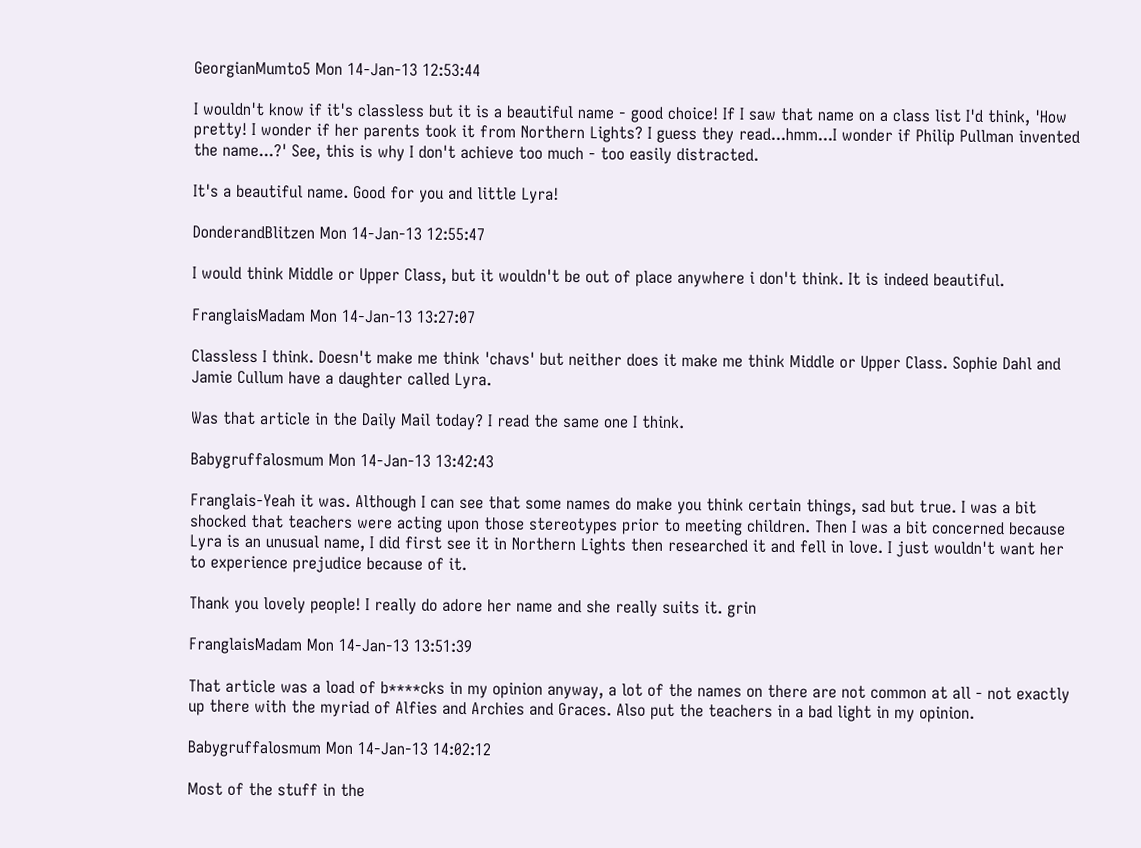GeorgianMumto5 Mon 14-Jan-13 12:53:44

I wouldn't know if it's classless but it is a beautiful name - good choice! If I saw that name on a class list I'd think, 'How pretty! I wonder if her parents took it from Northern Lights? I guess they read...hmm...I wonder if Philip Pullman invented the name...?' See, this is why I don't achieve too much - too easily distracted.

It's a beautiful name. Good for you and little Lyra!

DonderandBlitzen Mon 14-Jan-13 12:55:47

I would think Middle or Upper Class, but it wouldn't be out of place anywhere i don't think. It is indeed beautiful.

FranglaisMadam Mon 14-Jan-13 13:27:07

Classless I think. Doesn't make me think 'chavs' but neither does it make me think Middle or Upper Class. Sophie Dahl and Jamie Cullum have a daughter called Lyra.

Was that article in the Daily Mail today? I read the same one I think.

Babygruffalosmum Mon 14-Jan-13 13:42:43

Franglais-Yeah it was. Although I can see that some names do make you think certain things, sad but true. I was a bit shocked that teachers were acting upon those stereotypes prior to meeting children. Then I was a bit concerned because Lyra is an unusual name, I did first see it in Northern Lights then researched it and fell in love. I just wouldn't want her to experience prejudice because of it.

Thank you lovely people! I really do adore her name and she really suits it. grin

FranglaisMadam Mon 14-Jan-13 13:51:39

That article was a load of b****cks in my opinion anyway, a lot of the names on there are not common at all - not exactly up there with the myriad of Alfies and Archies and Graces. Also put the teachers in a bad light in my opinion.

Babygruffalosmum Mon 14-Jan-13 14:02:12

Most of the stuff in the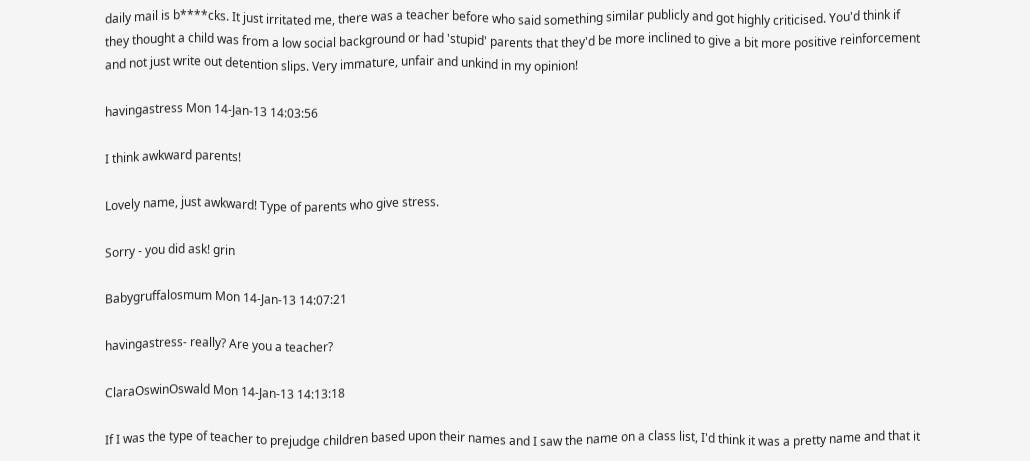daily mail is b****cks. It just irritated me, there was a teacher before who said something similar publicly and got highly criticised. You'd think if they thought a child was from a low social background or had 'stupid' parents that they'd be more inclined to give a bit more positive reinforcement and not just write out detention slips. Very immature, unfair and unkind in my opinion!

havingastress Mon 14-Jan-13 14:03:56

I think awkward parents!

Lovely name, just awkward! Type of parents who give stress.

Sorry - you did ask! grin

Babygruffalosmum Mon 14-Jan-13 14:07:21

havingastress- really? Are you a teacher?

ClaraOswinOswald Mon 14-Jan-13 14:13:18

If I was the type of teacher to prejudge children based upon their names and I saw the name on a class list, I'd think it was a pretty name and that it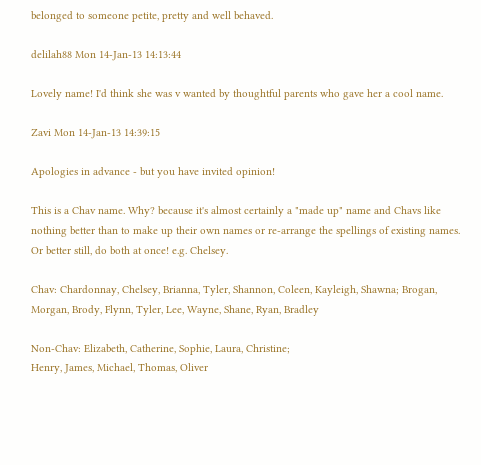belonged to someone petite, pretty and well behaved.

delilah88 Mon 14-Jan-13 14:13:44

Lovely name! I'd think she was v wanted by thoughtful parents who gave her a cool name.

Zavi Mon 14-Jan-13 14:39:15

Apologies in advance - but you have invited opinion!

This is a Chav name. Why? because it's almost certainly a "made up" name and Chavs like nothing better than to make up their own names or re-arrange the spellings of existing names. Or better still, do both at once! e.g. Chelsey.

Chav: Chardonnay, Chelsey, Brianna, Tyler, Shannon, Coleen, Kayleigh, Shawna; Brogan, Morgan, Brody, Flynn, Tyler, Lee, Wayne, Shane, Ryan, Bradley

Non-Chav: Elizabeth, Catherine, Sophie, Laura, Christine;
Henry, James, Michael, Thomas, Oliver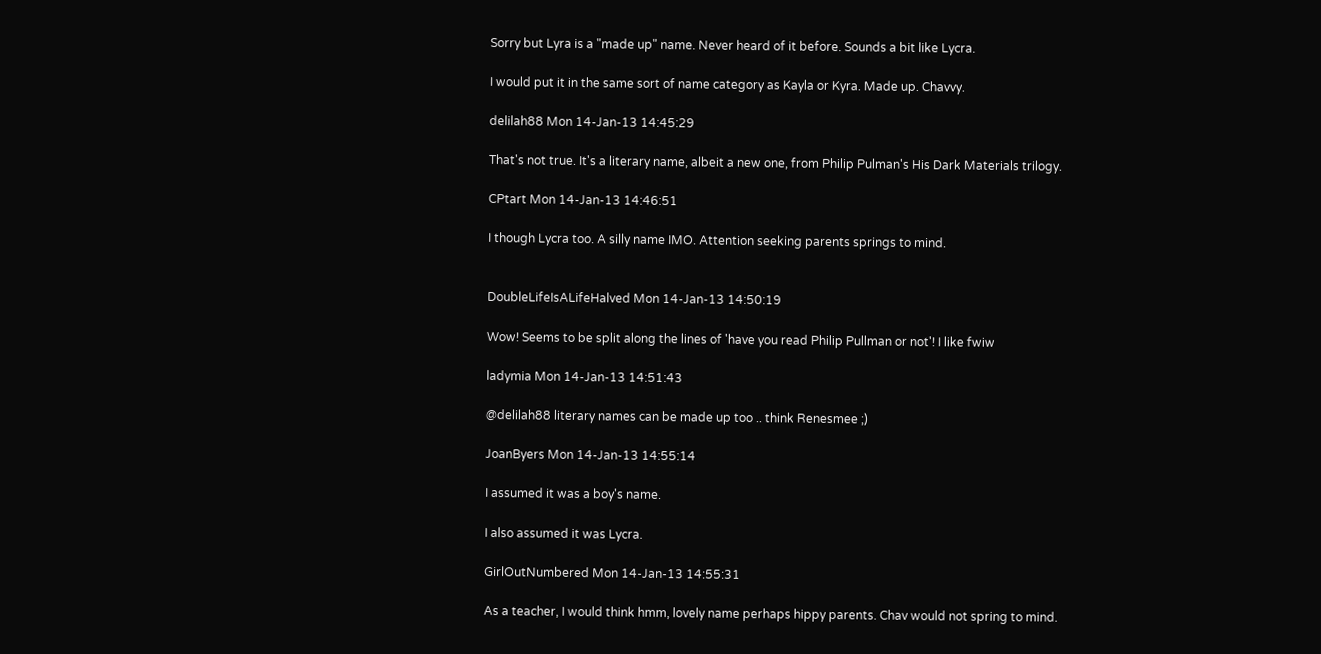Sorry but Lyra is a "made up" name. Never heard of it before. Sounds a bit like Lycra.

I would put it in the same sort of name category as Kayla or Kyra. Made up. Chavvy.

delilah88 Mon 14-Jan-13 14:45:29

That's not true. It's a literary name, albeit a new one, from Philip Pulman's His Dark Materials trilogy.

CPtart Mon 14-Jan-13 14:46:51

I though Lycra too. A silly name IMO. Attention seeking parents springs to mind.


DoubleLifeIsALifeHalved Mon 14-Jan-13 14:50:19

Wow! Seems to be split along the lines of 'have you read Philip Pullman or not'! I like fwiw

ladymia Mon 14-Jan-13 14:51:43

@delilah88 literary names can be made up too .. think Renesmee ;)

JoanByers Mon 14-Jan-13 14:55:14

I assumed it was a boy's name.

I also assumed it was Lycra.

GirlOutNumbered Mon 14-Jan-13 14:55:31

As a teacher, I would think hmm, lovely name perhaps hippy parents. Chav would not spring to mind.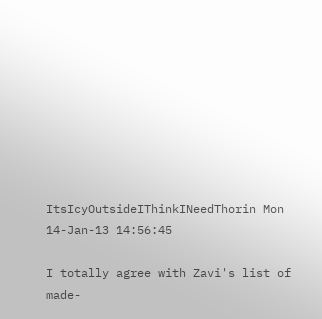ItsIcyOutsideIThinkINeedThorin Mon 14-Jan-13 14:56:45

I totally agree with Zavi's list of made-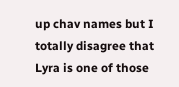up chav names but I totally disagree that Lyra is one of those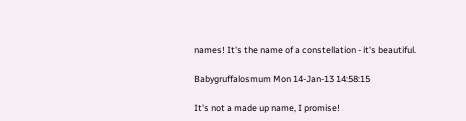names! It's the name of a constellation - it's beautiful.

Babygruffalosmum Mon 14-Jan-13 14:58:15

It's not a made up name, I promise!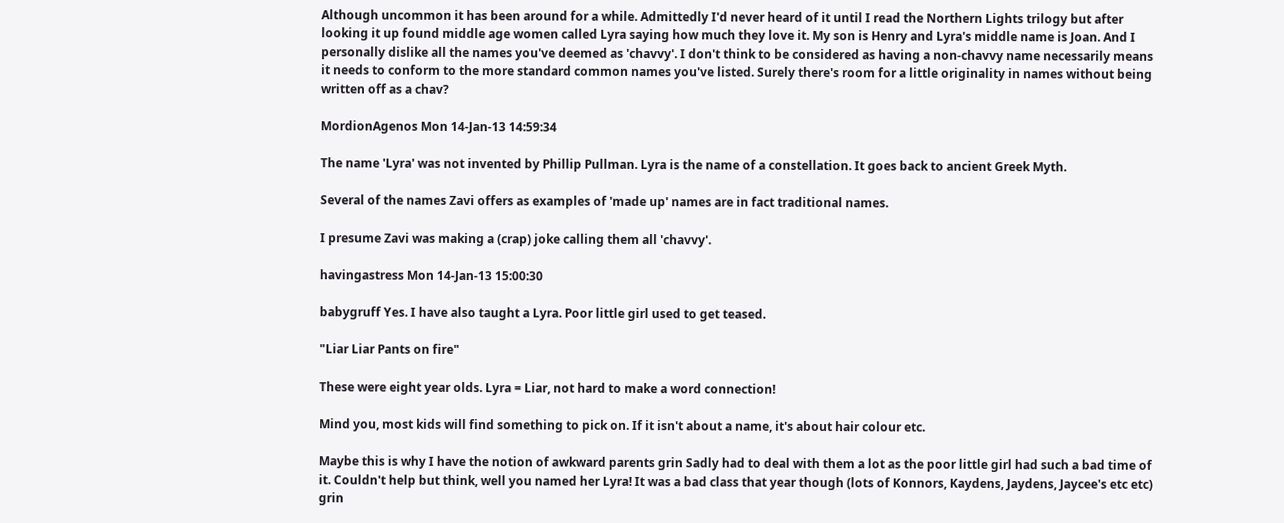Although uncommon it has been around for a while. Admittedly I'd never heard of it until I read the Northern Lights trilogy but after looking it up found middle age women called Lyra saying how much they love it. My son is Henry and Lyra's middle name is Joan. And I personally dislike all the names you've deemed as 'chavvy'. I don't think to be considered as having a non-chavvy name necessarily means it needs to conform to the more standard common names you've listed. Surely there's room for a little originality in names without being written off as a chav?

MordionAgenos Mon 14-Jan-13 14:59:34

The name 'Lyra' was not invented by Phillip Pullman. Lyra is the name of a constellation. It goes back to ancient Greek Myth.

Several of the names Zavi offers as examples of 'made up' names are in fact traditional names.

I presume Zavi was making a (crap) joke calling them all 'chavvy'.

havingastress Mon 14-Jan-13 15:00:30

babygruff Yes. I have also taught a Lyra. Poor little girl used to get teased.

"Liar Liar Pants on fire"

These were eight year olds. Lyra = Liar, not hard to make a word connection!

Mind you, most kids will find something to pick on. If it isn't about a name, it's about hair colour etc.

Maybe this is why I have the notion of awkward parents grin Sadly had to deal with them a lot as the poor little girl had such a bad time of it. Couldn't help but think, well you named her Lyra! It was a bad class that year though (lots of Konnors, Kaydens, Jaydens, Jaycee's etc etc) grin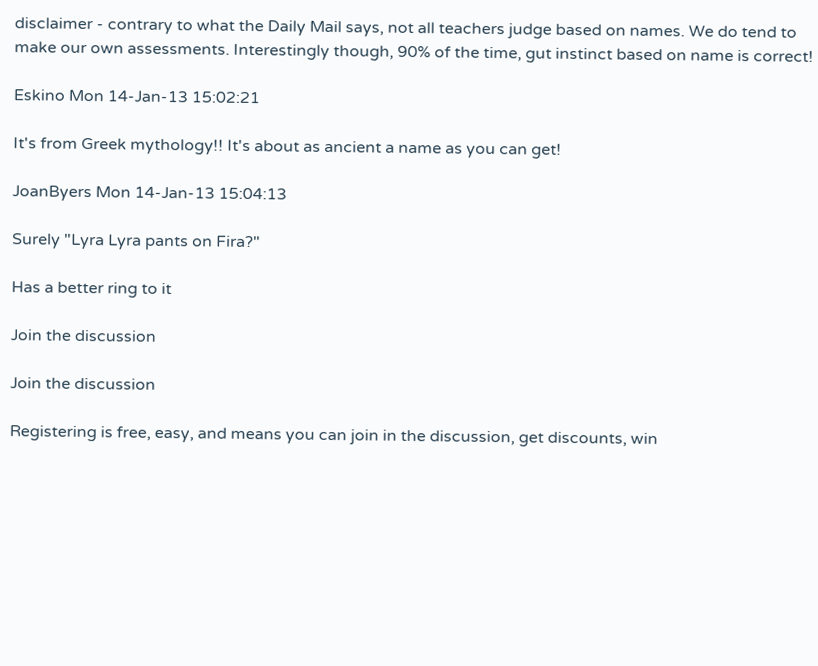disclaimer - contrary to what the Daily Mail says, not all teachers judge based on names. We do tend to make our own assessments. Interestingly though, 90% of the time, gut instinct based on name is correct!

Eskino Mon 14-Jan-13 15:02:21

It's from Greek mythology!! It's about as ancient a name as you can get!

JoanByers Mon 14-Jan-13 15:04:13

Surely "Lyra Lyra pants on Fira?"

Has a better ring to it

Join the discussion

Join the discussion

Registering is free, easy, and means you can join in the discussion, get discounts, win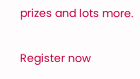prizes and lots more.

Register now